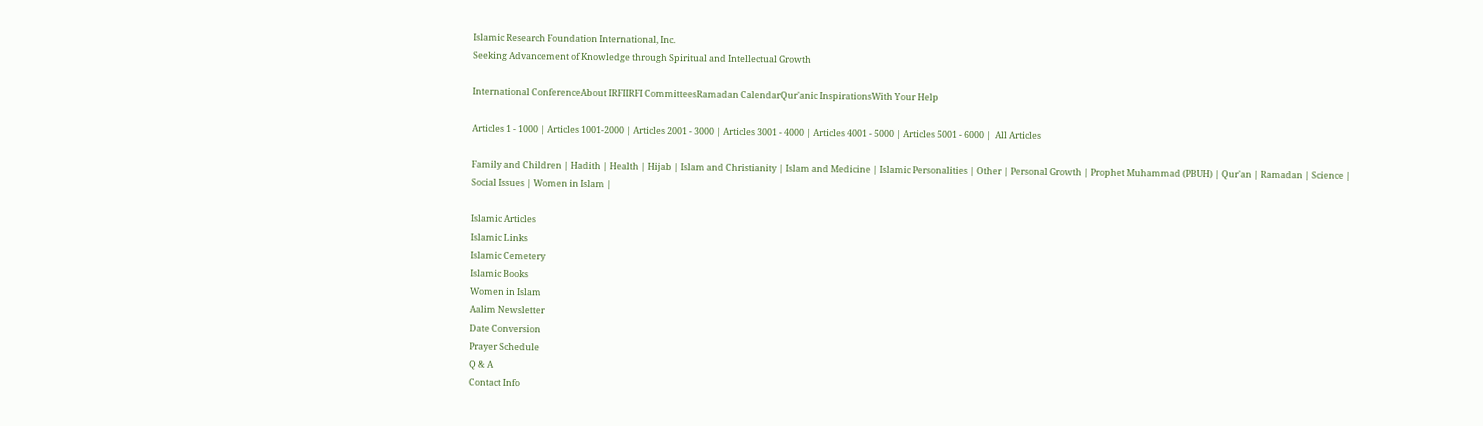Islamic Research Foundation International, Inc.
Seeking Advancement of Knowledge through Spiritual and Intellectual Growth

International ConferenceAbout IRFIIRFI CommitteesRamadan CalendarQur'anic InspirationsWith Your Help

Articles 1 - 1000 | Articles 1001-2000 | Articles 2001 - 3000 | Articles 3001 - 4000 | Articles 4001 - 5000 | Articles 5001 - 6000 |  All Articles

Family and Children | Hadith | Health | Hijab | Islam and Christianity | Islam and Medicine | Islamic Personalities | Other | Personal Growth | Prophet Muhammad (PBUH) | Qur'an | Ramadan | Science | Social Issues | Women in Islam |

Islamic Articles
Islamic Links
Islamic Cemetery
Islamic Books
Women in Islam
Aalim Newsletter
Date Conversion
Prayer Schedule
Q & A
Contact Info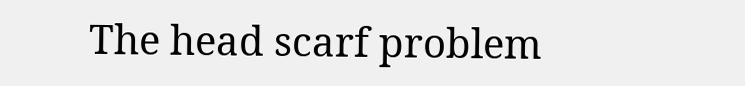The head scarf problem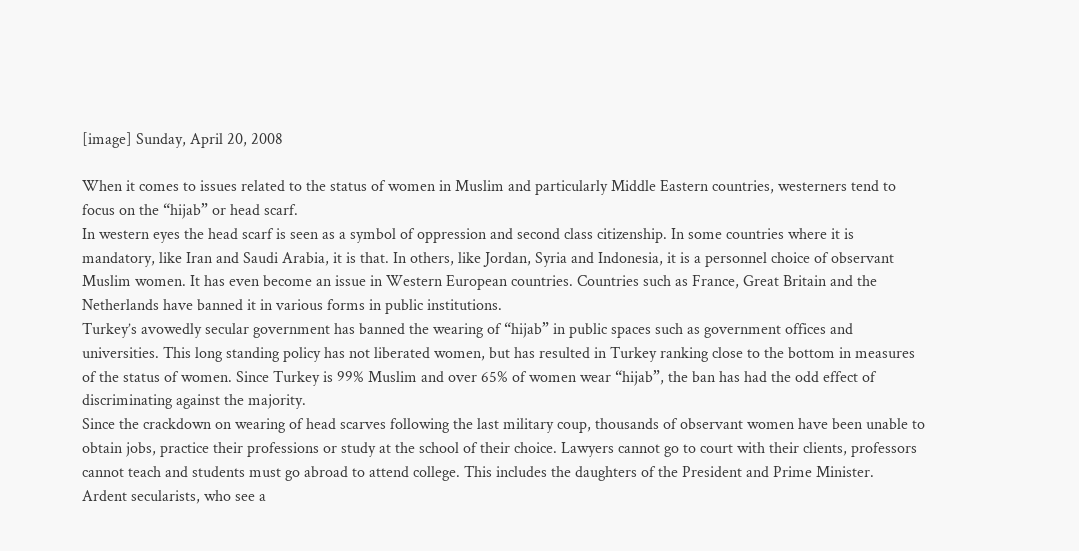[image] Sunday, April 20, 2008

When it comes to issues related to the status of women in Muslim and particularly Middle Eastern countries, westerners tend to focus on the “hijab” or head scarf.
In western eyes the head scarf is seen as a symbol of oppression and second class citizenship. In some countries where it is mandatory, like Iran and Saudi Arabia, it is that. In others, like Jordan, Syria and Indonesia, it is a personnel choice of observant Muslim women. It has even become an issue in Western European countries. Countries such as France, Great Britain and the Netherlands have banned it in various forms in public institutions.
Turkey’s avowedly secular government has banned the wearing of “hijab” in public spaces such as government offices and universities. This long standing policy has not liberated women, but has resulted in Turkey ranking close to the bottom in measures of the status of women. Since Turkey is 99% Muslim and over 65% of women wear “hijab”, the ban has had the odd effect of discriminating against the majority.
Since the crackdown on wearing of head scarves following the last military coup, thousands of observant women have been unable to obtain jobs, practice their professions or study at the school of their choice. Lawyers cannot go to court with their clients, professors cannot teach and students must go abroad to attend college. This includes the daughters of the President and Prime Minister.
Ardent secularists, who see a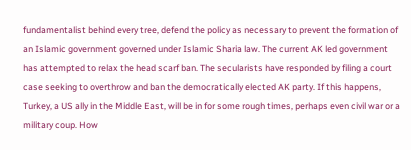fundamentalist behind every tree, defend the policy as necessary to prevent the formation of an Islamic government governed under Islamic Sharia law. The current AK led government has attempted to relax the head scarf ban. The secularists have responded by filing a court case seeking to overthrow and ban the democratically elected AK party. If this happens, Turkey, a US ally in the Middle East, will be in for some rough times, perhaps even civil war or a military coup. How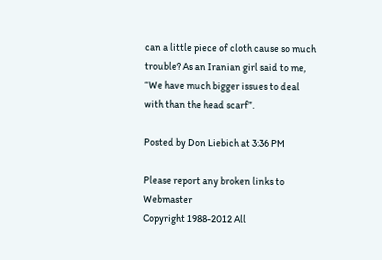can a little piece of cloth cause so much trouble? As an Iranian girl said to me, “We have much bigger issues to deal with than the head scarf”.

Posted by Don Liebich at 3:36 PM

Please report any broken links to Webmaster
Copyright 1988-2012 All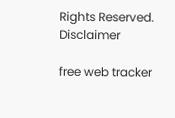Rights Reserved. Disclaimer

free web tracker